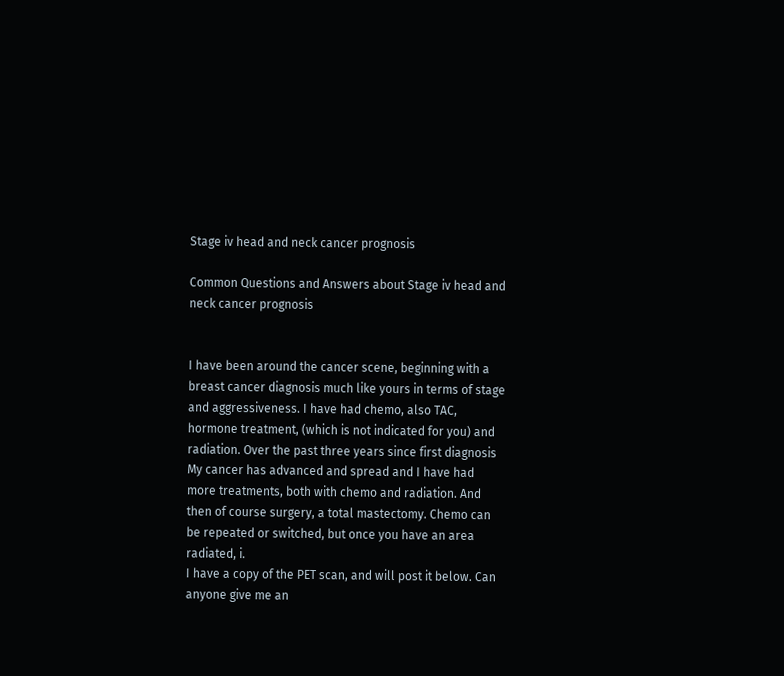Stage iv head and neck cancer prognosis

Common Questions and Answers about Stage iv head and neck cancer prognosis


I have been around the cancer scene, beginning with a breast cancer diagnosis much like yours in terms of stage and aggressiveness. I have had chemo, also TAC, hormone treatment, (which is not indicated for you) and radiation. Over the past three years since first diagnosis My cancer has advanced and spread and I have had more treatments, both with chemo and radiation. And then of course surgery, a total mastectomy. Chemo can be repeated or switched, but once you have an area radiated, i.
I have a copy of the PET scan, and will post it below. Can anyone give me an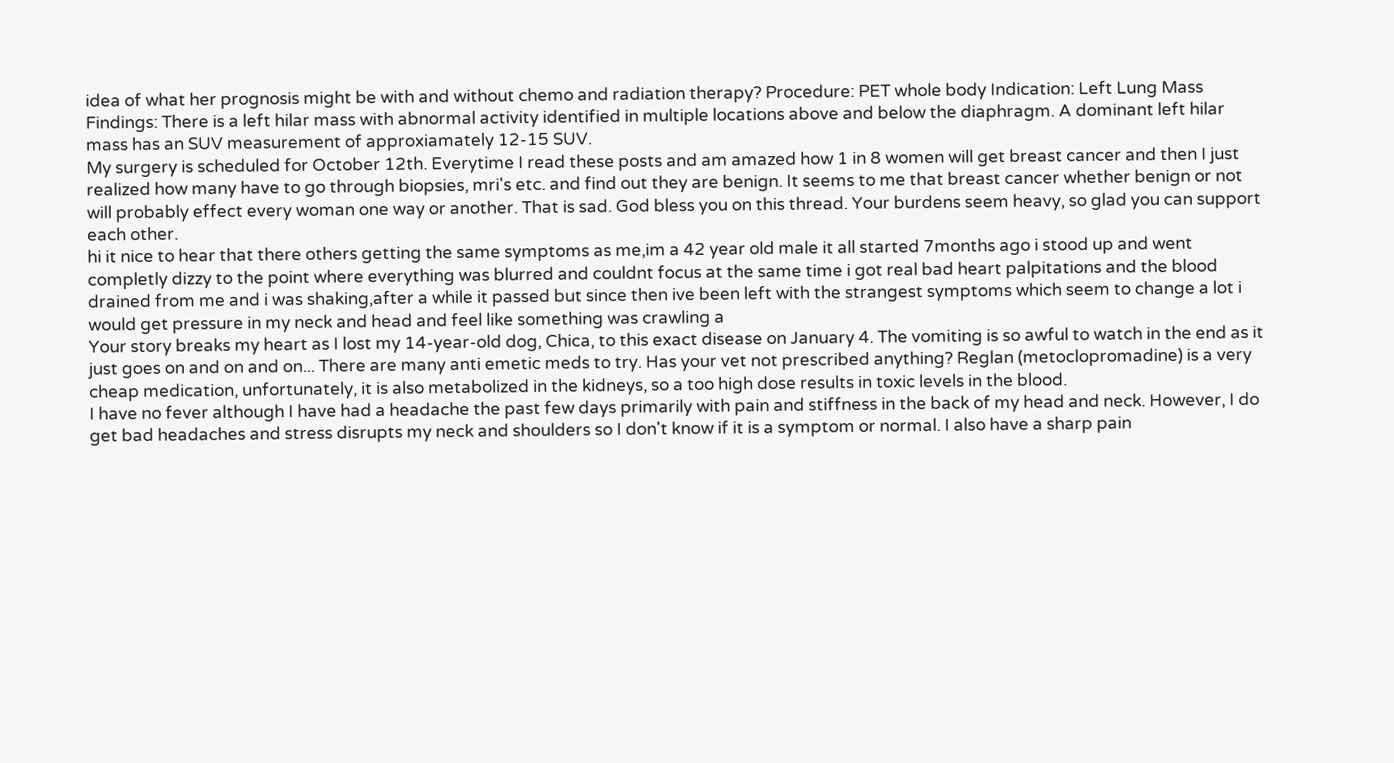idea of what her prognosis might be with and without chemo and radiation therapy? Procedure: PET whole body Indication: Left Lung Mass Findings: There is a left hilar mass with abnormal activity identified in multiple locations above and below the diaphragm. A dominant left hilar mass has an SUV measurement of approxiamately 12-15 SUV.
My surgery is scheduled for October 12th. Everytime I read these posts and am amazed how 1 in 8 women will get breast cancer and then I just realized how many have to go through biopsies, mri's etc. and find out they are benign. It seems to me that breast cancer whether benign or not will probably effect every woman one way or another. That is sad. God bless you on this thread. Your burdens seem heavy, so glad you can support each other.
hi it nice to hear that there others getting the same symptoms as me,im a 42 year old male it all started 7months ago i stood up and went completly dizzy to the point where everything was blurred and couldnt focus at the same time i got real bad heart palpitations and the blood drained from me and i was shaking,after a while it passed but since then ive been left with the strangest symptoms which seem to change a lot i would get pressure in my neck and head and feel like something was crawling a
Your story breaks my heart as I lost my 14-year-old dog, Chica, to this exact disease on January 4. The vomiting is so awful to watch in the end as it just goes on and on and on... There are many anti emetic meds to try. Has your vet not prescribed anything? Reglan (metoclopromadine) is a very cheap medication, unfortunately, it is also metabolized in the kidneys, so a too high dose results in toxic levels in the blood.
I have no fever although I have had a headache the past few days primarily with pain and stiffness in the back of my head and neck. However, I do get bad headaches and stress disrupts my neck and shoulders so I don't know if it is a symptom or normal. I also have a sharp pain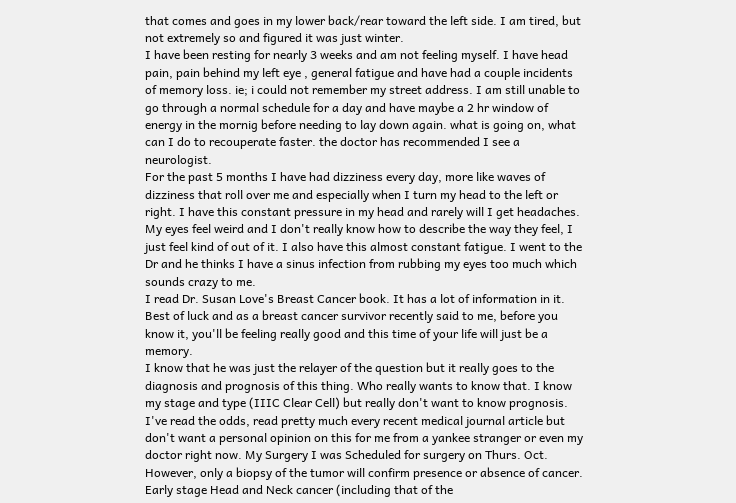that comes and goes in my lower back/rear toward the left side. I am tired, but not extremely so and figured it was just winter.
I have been resting for nearly 3 weeks and am not feeling myself. I have head pain, pain behind my left eye , general fatigue and have had a couple incidents of memory loss. ie; i could not remember my street address. I am still unable to go through a normal schedule for a day and have maybe a 2 hr window of energy in the mornig before needing to lay down again. what is going on, what can I do to recouperate faster. the doctor has recommended I see a neurologist.
For the past 5 months I have had dizziness every day, more like waves of dizziness that roll over me and especially when I turn my head to the left or right. I have this constant pressure in my head and rarely will I get headaches. My eyes feel weird and I don't really know how to describe the way they feel, I just feel kind of out of it. I also have this almost constant fatigue. I went to the Dr and he thinks I have a sinus infection from rubbing my eyes too much which sounds crazy to me.
I read Dr. Susan Love's Breast Cancer book. It has a lot of information in it. Best of luck and as a breast cancer survivor recently said to me, before you know it, you'll be feeling really good and this time of your life will just be a memory.
I know that he was just the relayer of the question but it really goes to the diagnosis and prognosis of this thing. Who really wants to know that. I know my stage and type (IIIC Clear Cell) but really don't want to know prognosis. I've read the odds, read pretty much every recent medical journal article but don't want a personal opinion on this for me from a yankee stranger or even my doctor right now. My Surgery I was Scheduled for surgery on Thurs. Oct.
However, only a biopsy of the tumor will confirm presence or absence of cancer. Early stage Head and Neck cancer (including that of the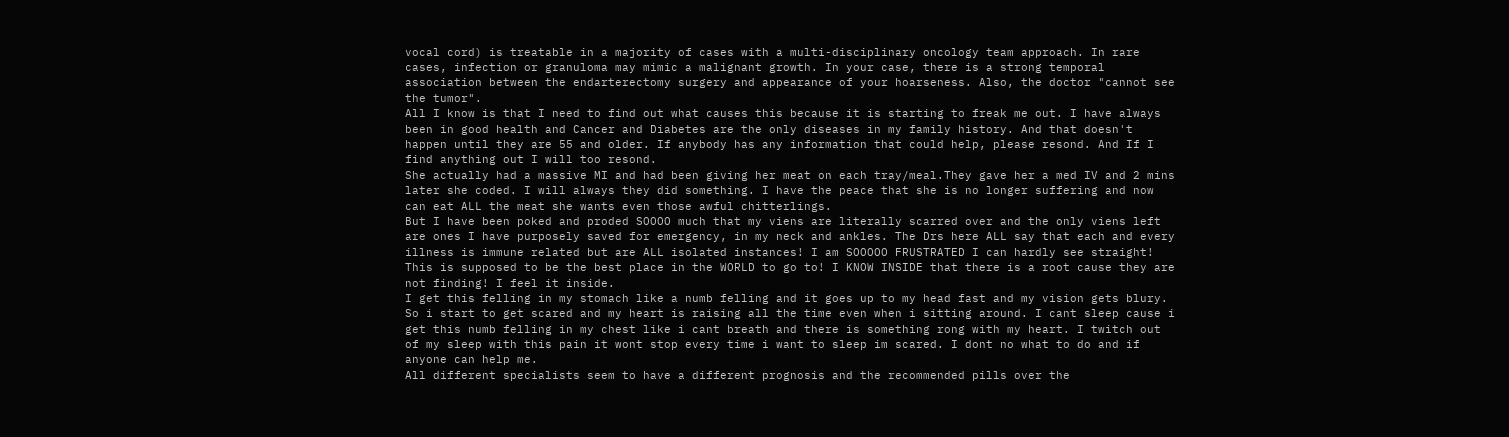vocal cord) is treatable in a majority of cases with a multi-disciplinary oncology team approach. In rare cases, infection or granuloma may mimic a malignant growth. In your case, there is a strong temporal association between the endarterectomy surgery and appearance of your hoarseness. Also, the doctor "cannot see the tumor".
All I know is that I need to find out what causes this because it is starting to freak me out. I have always been in good health and Cancer and Diabetes are the only diseases in my family history. And that doesn't happen until they are 55 and older. If anybody has any information that could help, please resond. And If I find anything out I will too resond.
She actually had a massive MI and had been giving her meat on each tray/meal.They gave her a med IV and 2 mins later she coded. I will always they did something. I have the peace that she is no longer suffering and now can eat ALL the meat she wants even those awful chitterlings.
But I have been poked and proded SOOOO much that my viens are literally scarred over and the only viens left are ones I have purposely saved for emergency, in my neck and ankles. The Drs here ALL say that each and every illness is immune related but are ALL isolated instances! I am SOOOOO FRUSTRATED I can hardly see straight! This is supposed to be the best place in the WORLD to go to! I KNOW INSIDE that there is a root cause they are not finding! I feel it inside.
I get this felling in my stomach like a numb felling and it goes up to my head fast and my vision gets blury. So i start to get scared and my heart is raising all the time even when i sitting around. I cant sleep cause i get this numb felling in my chest like i cant breath and there is something rong with my heart. I twitch out of my sleep with this pain it wont stop every time i want to sleep im scared. I dont no what to do and if anyone can help me.
All different specialists seem to have a different prognosis and the recommended pills over the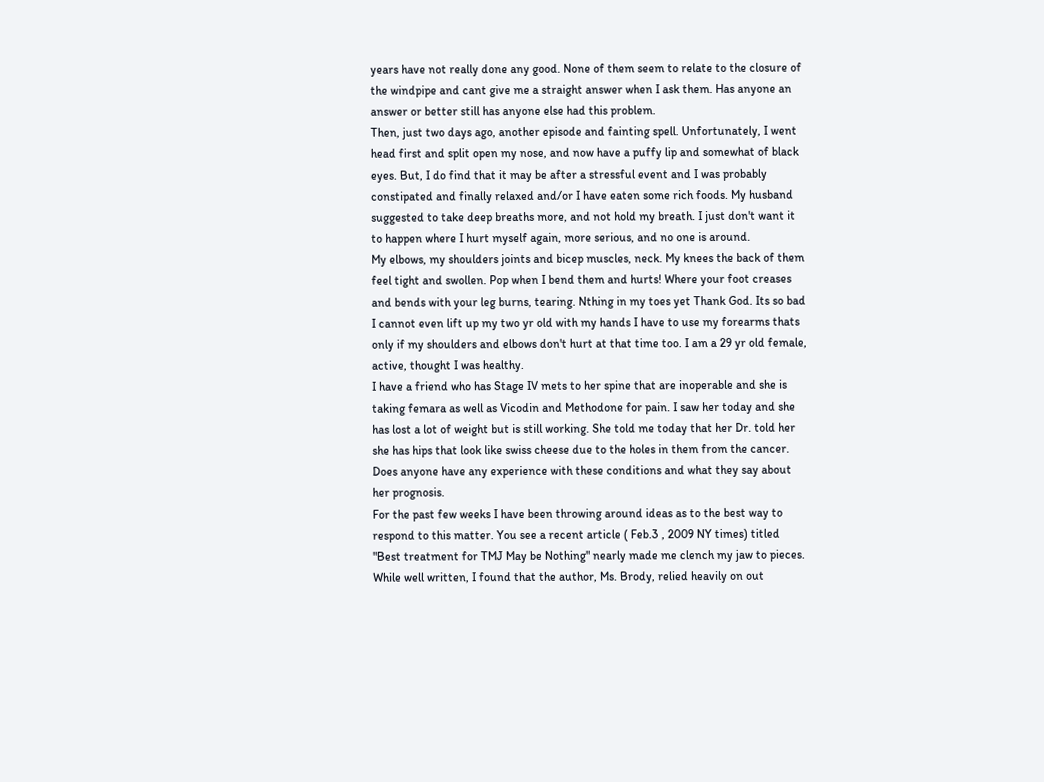years have not really done any good. None of them seem to relate to the closure of the windpipe and cant give me a straight answer when I ask them. Has anyone an answer or better still has anyone else had this problem.
Then, just two days ago, another episode and fainting spell. Unfortunately, I went head first and split open my nose, and now have a puffy lip and somewhat of black eyes. But, I do find that it may be after a stressful event and I was probably constipated and finally relaxed and/or I have eaten some rich foods. My husband suggested to take deep breaths more, and not hold my breath. I just don't want it to happen where I hurt myself again, more serious, and no one is around.
My elbows, my shoulders joints and bicep muscles, neck. My knees the back of them feel tight and swollen. Pop when I bend them and hurts! Where your foot creases and bends with your leg burns, tearing. Nthing in my toes yet Thank God. Its so bad I cannot even lift up my two yr old with my hands I have to use my forearms thats only if my shoulders and elbows don't hurt at that time too. I am a 29 yr old female, active, thought I was healthy.
I have a friend who has Stage IV mets to her spine that are inoperable and she is taking femara as well as Vicodin and Methodone for pain. I saw her today and she has lost a lot of weight but is still working. She told me today that her Dr. told her she has hips that look like swiss cheese due to the holes in them from the cancer. Does anyone have any experience with these conditions and what they say about her prognosis.
For the past few weeks I have been throwing around ideas as to the best way to respond to this matter. You see a recent article ( Feb.3 , 2009 NY times) titled "Best treatment for TMJ May be Nothing" nearly made me clench my jaw to pieces. While well written, I found that the author, Ms. Brody, relied heavily on out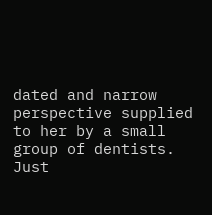dated and narrow perspective supplied to her by a small group of dentists.
Just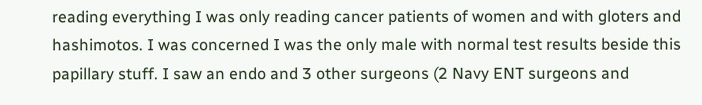reading everything I was only reading cancer patients of women and with gloters and hashimotos. I was concerned I was the only male with normal test results beside this papillary stuff. I saw an endo and 3 other surgeons (2 Navy ENT surgeons and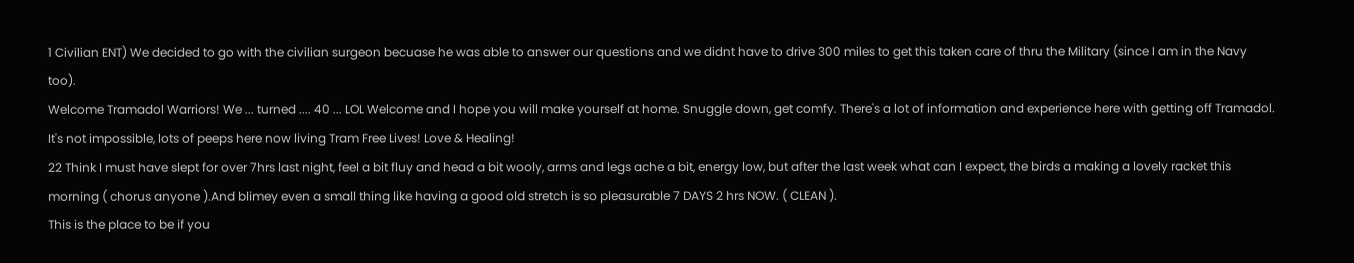1 Civilian ENT) We decided to go with the civilian surgeon becuase he was able to answer our questions and we didnt have to drive 300 miles to get this taken care of thru the Military (since I am in the Navy too).
Welcome Tramadol Warriors! We ... turned .... 40 ... LOL Welcome and I hope you will make yourself at home. Snuggle down, get comfy. There's a lot of information and experience here with getting off Tramadol. It's not impossible, lots of peeps here now living Tram Free Lives! Love & Healing!
22 Think I must have slept for over 7hrs last night, feel a bit fluy and head a bit wooly, arms and legs ache a bit, energy low, but after the last week what can I expect, the birds a making a lovely racket this morning ( chorus anyone ).And blimey even a small thing like having a good old stretch is so pleasurable 7 DAYS 2 hrs NOW. ( CLEAN ).
This is the place to be if you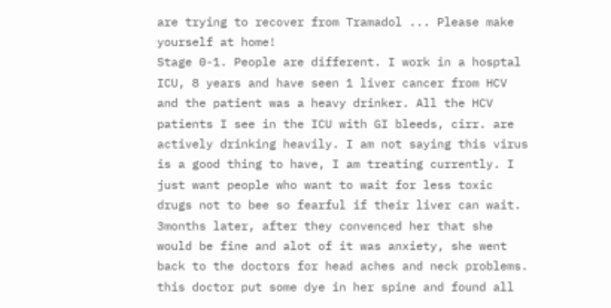are trying to recover from Tramadol ... Please make yourself at home!
Stage 0-1. People are different. I work in a hosptal ICU, 8 years and have seen 1 liver cancer from HCV and the patient was a heavy drinker. All the HCV patients I see in the ICU with GI bleeds, cirr. are actively drinking heavily. I am not saying this virus is a good thing to have, I am treating currently. I just want people who want to wait for less toxic drugs not to bee so fearful if their liver can wait.
3months later, after they convenced her that she would be fine and alot of it was anxiety, she went back to the doctors for head aches and neck problems. this doctor put some dye in her spine and found all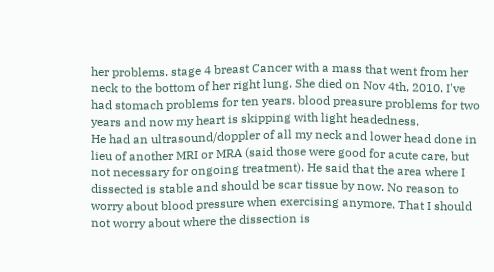her problems. stage 4 breast Cancer with a mass that went from her neck to the bottom of her right lung. She died on Nov 4th, 2010. I've had stomach problems for ten years. blood preasure problems for two years and now my heart is skipping with light headedness.
He had an ultrasound/doppler of all my neck and lower head done in lieu of another MRI or MRA (said those were good for acute care, but not necessary for ongoing treatment). He said that the area where I dissected is stable and should be scar tissue by now. No reason to worry about blood pressure when exercising anymore. That I should not worry about where the dissection is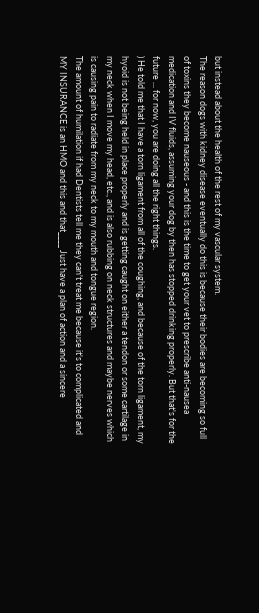but instead about the health of the rest of my vascular system.
The reason dogs with kidney disease eventually do this is because their bodies are becoming so full of toxins they become nauseous - and this is the time to get your vet to prescribe anti-nausea medication and IV fluids, assuming your dog by then has stopped drinking properly. But that's for the future ... for now, you are doing all the right things.
) He told me that I have a torn ligament from all of the coughing, and because of the torn ligament, my hyoid is not being held in place properly and is getting caught on either a tendon or some cartilage in my neck when I move my head, etc., and is also rubbing on neck structures and maybe nerves which is causing pain to radiate from my neck to my mouth and tongue region.
The amount of humilation if had Dentists tell me they can't treat me because it's to complicated and MY INSURANCE is an HMO and this and that____ Just have a plan of action and a sincere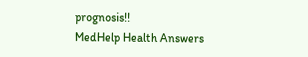prognosis!!
MedHelp Health Answers